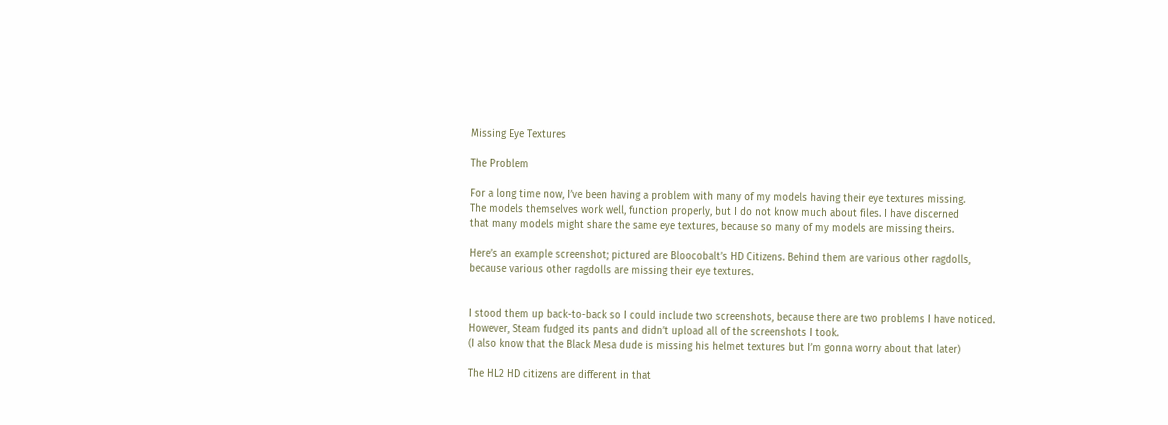Missing Eye Textures

The Problem

For a long time now, I’ve been having a problem with many of my models having their eye textures missing.
The models themselves work well, function properly, but I do not know much about files. I have discerned
that many models might share the same eye textures, because so many of my models are missing theirs.

Here’s an example screenshot; pictured are Bloocobalt’s HD Citizens. Behind them are various other ragdolls,
because various other ragdolls are missing their eye textures.


I stood them up back-to-back so I could include two screenshots, because there are two problems I have noticed.
However, Steam fudged its pants and didn’t upload all of the screenshots I took.
(I also know that the Black Mesa dude is missing his helmet textures but I’m gonna worry about that later)

The HL2 HD citizens are different in that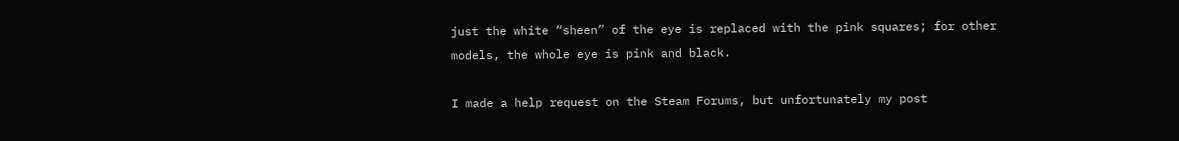just the white “sheen” of the eye is replaced with the pink squares; for other
models, the whole eye is pink and black.

I made a help request on the Steam Forums, but unfortunately my post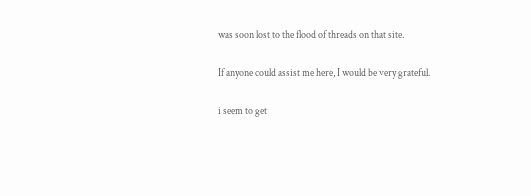was soon lost to the flood of threads on that site.

If anyone could assist me here, I would be very grateful.

i seem to get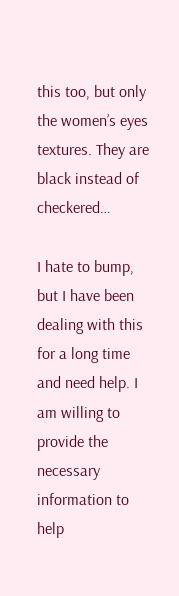this too, but only the women’s eyes textures. They are black instead of checkered…

I hate to bump, but I have been dealing with this for a long time and need help. I am willing to provide the necessary information to help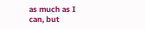as much as I can, but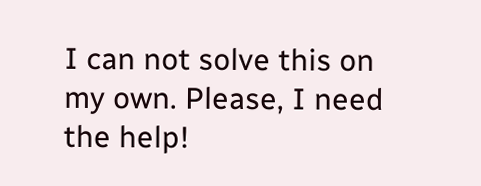I can not solve this on my own. Please, I need the help!